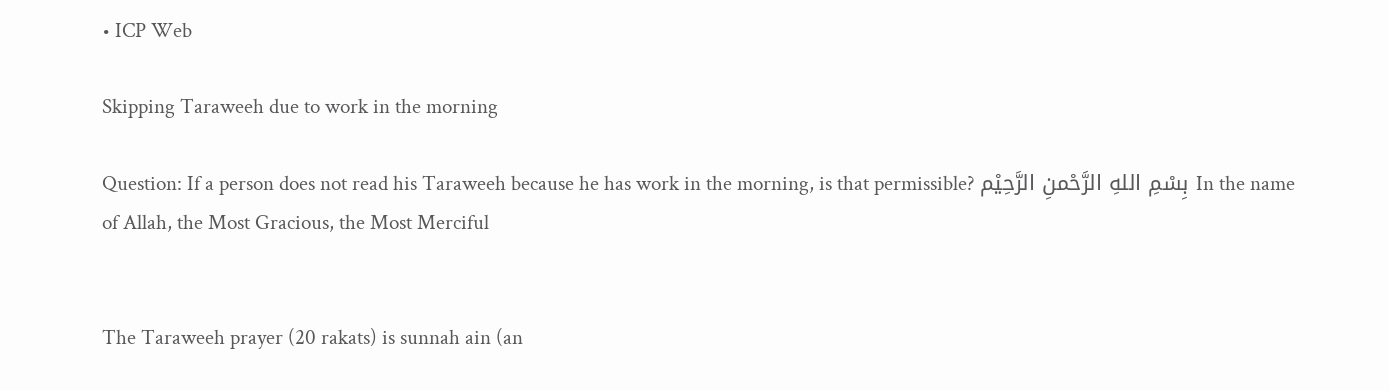• ICP Web

Skipping Taraweeh due to work in the morning

Question: If a person does not read his Taraweeh because he has work in the morning, is that permissible? بِسْمِ اللهِ الرَّحْمنِ الرَّحِيْم In the name of Allah, the Most Gracious, the Most Merciful


The Taraweeh prayer (20 rakats) is sunnah ain (an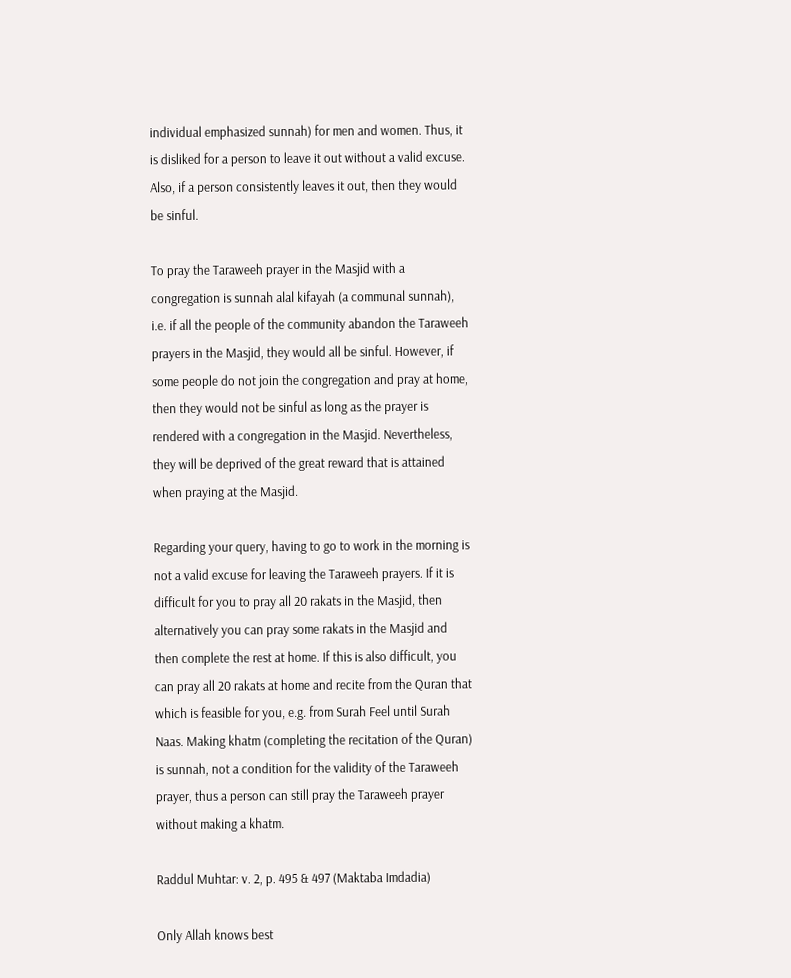individual emphasized sunnah) for men and women. Thus, it is disliked for a person to leave it out without a valid excuse. Also, if a person consistently leaves it out, then they would be sinful.

To pray the Taraweeh prayer in the Masjid with a congregation is sunnah alal kifayah (a communal sunnah), i.e. if all the people of the community abandon the Taraweeh prayers in the Masjid, they would all be sinful. However, if some people do not join the congregation and pray at home, then they would not be sinful as long as the prayer is rendered with a congregation in the Masjid. Nevertheless, they will be deprived of the great reward that is attained when praying at the Masjid.

Regarding your query, having to go to work in the morning is not a valid excuse for leaving the Taraweeh prayers. If it is difficult for you to pray all 20 rakats in the Masjid, then alternatively you can pray some rakats in the Masjid and then complete the rest at home. If this is also difficult, you can pray all 20 rakats at home and recite from the Quran that which is feasible for you, e.g. from Surah Feel until Surah Naas. Making khatm (completing the recitation of the Quran) is sunnah, not a condition for the validity of the Taraweeh prayer, thus a person can still pray the Taraweeh prayer without making a khatm.

Raddul Muhtar: v. 2, p. 495 & 497 (Maktaba Imdadia)

Only Allah knows best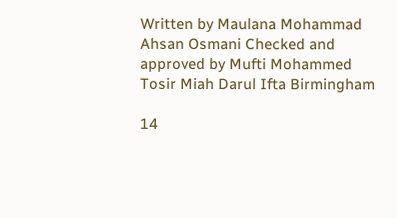Written by Maulana Mohammad Ahsan Osmani Checked and approved by Mufti Mohammed Tosir Miah Darul Ifta Birmingham

14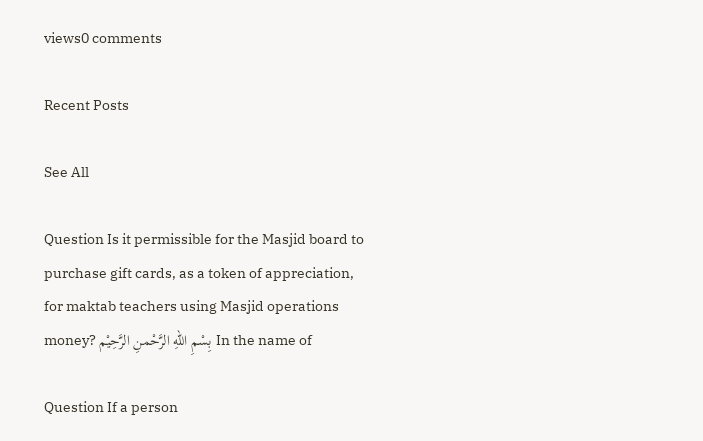views0 comments

Recent Posts

See All

Question Is it permissible for the Masjid board to purchase gift cards, as a token of appreciation, for maktab teachers using Masjid operations money? بِسْمِ اللهِ الرَّحْمنِ الرَّحِيْم In the name of

Question If a person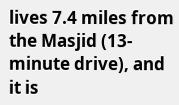lives 7.4 miles from the Masjid (13-minute drive), and it is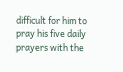difficult for him to pray his five daily prayers with the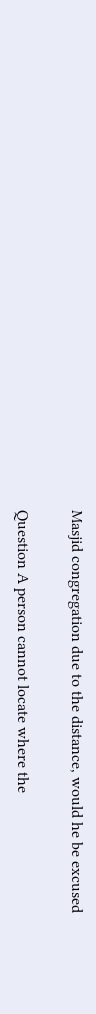Masjid congregation due to the distance, would he be excused

Question A person cannot locate where the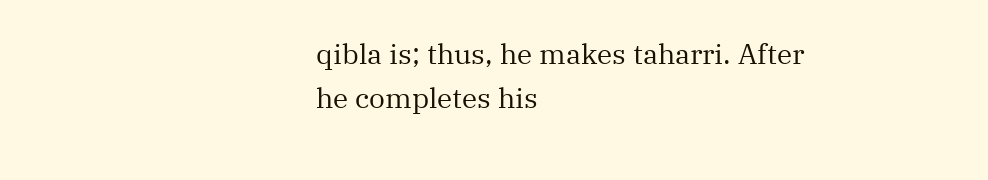qibla is; thus, he makes taharri. After he completes his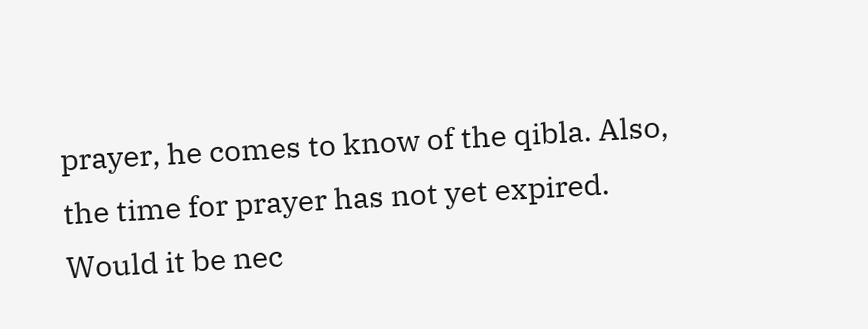prayer, he comes to know of the qibla. Also, the time for prayer has not yet expired. Would it be nec